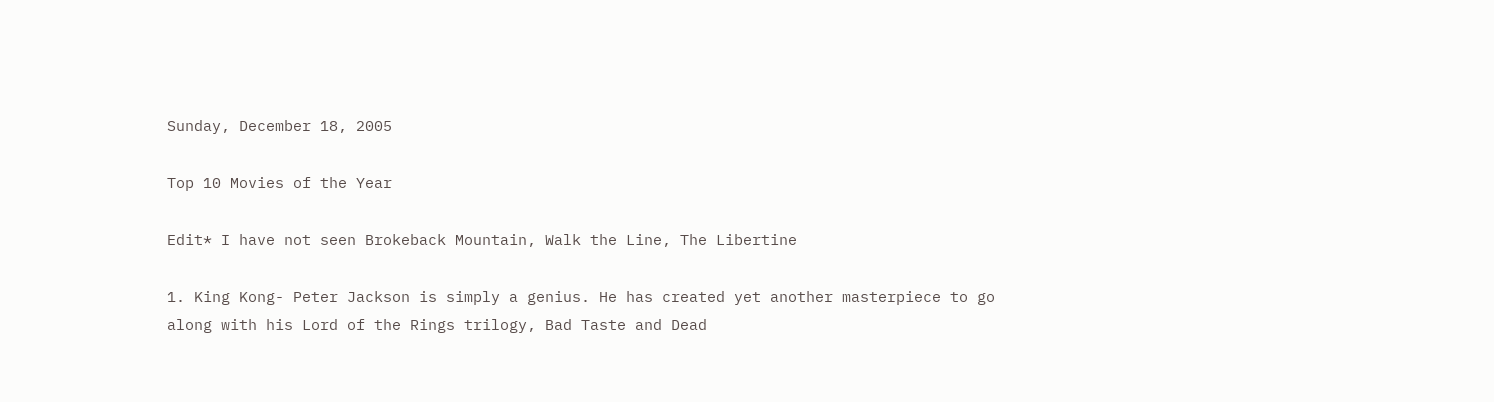Sunday, December 18, 2005

Top 10 Movies of the Year

Edit* I have not seen Brokeback Mountain, Walk the Line, The Libertine

1. King Kong- Peter Jackson is simply a genius. He has created yet another masterpiece to go along with his Lord of the Rings trilogy, Bad Taste and Dead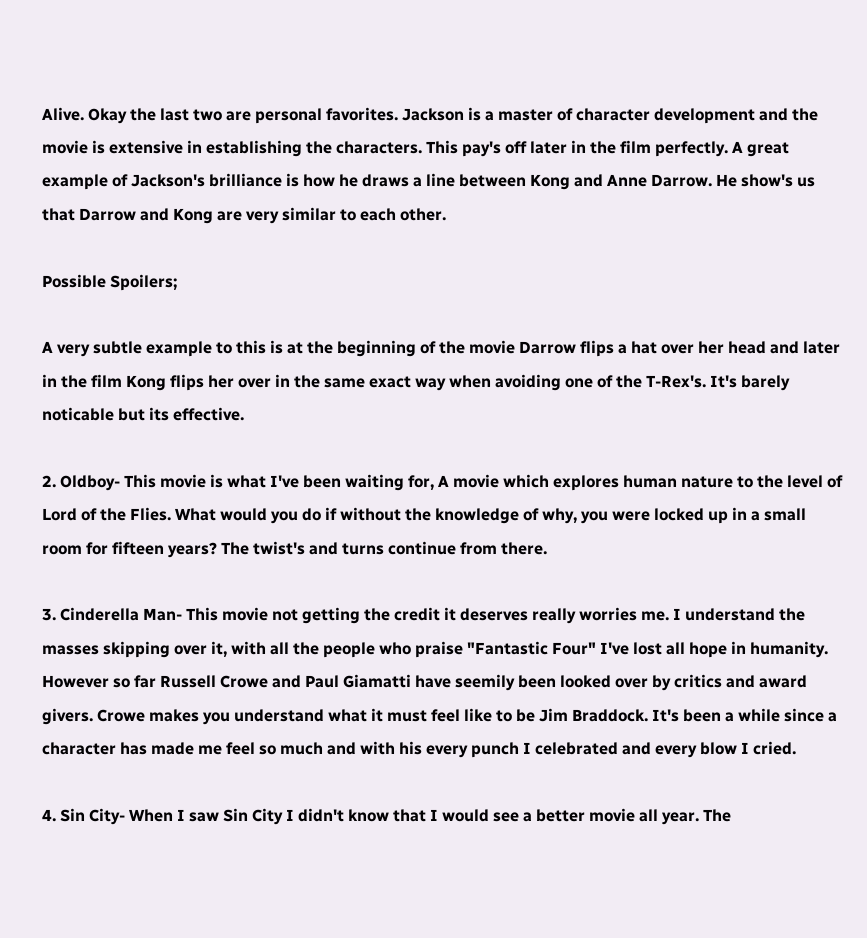Alive. Okay the last two are personal favorites. Jackson is a master of character development and the movie is extensive in establishing the characters. This pay's off later in the film perfectly. A great example of Jackson's brilliance is how he draws a line between Kong and Anne Darrow. He show's us that Darrow and Kong are very similar to each other.

Possible Spoilers;

A very subtle example to this is at the beginning of the movie Darrow flips a hat over her head and later in the film Kong flips her over in the same exact way when avoiding one of the T-Rex's. It's barely noticable but its effective.

2. Oldboy- This movie is what I've been waiting for, A movie which explores human nature to the level of Lord of the Flies. What would you do if without the knowledge of why, you were locked up in a small room for fifteen years? The twist's and turns continue from there.

3. Cinderella Man- This movie not getting the credit it deserves really worries me. I understand the masses skipping over it, with all the people who praise "Fantastic Four" I've lost all hope in humanity. However so far Russell Crowe and Paul Giamatti have seemily been looked over by critics and award givers. Crowe makes you understand what it must feel like to be Jim Braddock. It's been a while since a character has made me feel so much and with his every punch I celebrated and every blow I cried.

4. Sin City- When I saw Sin City I didn't know that I would see a better movie all year. The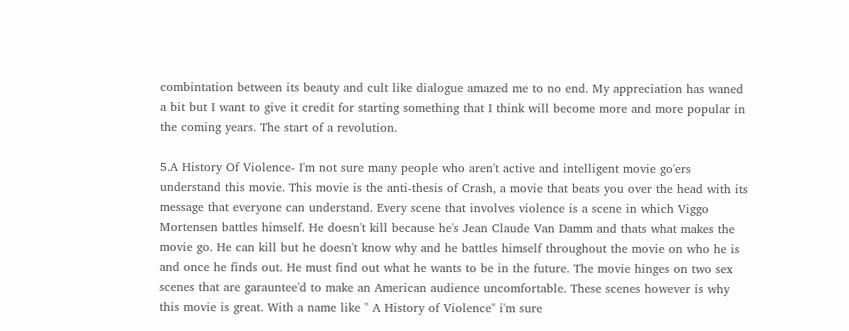combintation between its beauty and cult like dialogue amazed me to no end. My appreciation has waned a bit but I want to give it credit for starting something that I think will become more and more popular in the coming years. The start of a revolution.

5.A History Of Violence- I'm not sure many people who aren't active and intelligent movie go'ers understand this movie. This movie is the anti-thesis of Crash, a movie that beats you over the head with its message that everyone can understand. Every scene that involves violence is a scene in which Viggo Mortensen battles himself. He doesn't kill because he's Jean Claude Van Damm and thats what makes the movie go. He can kill but he doesn't know why and he battles himself throughout the movie on who he is and once he finds out. He must find out what he wants to be in the future. The movie hinges on two sex scenes that are garauntee'd to make an American audience uncomfortable. These scenes however is why this movie is great. With a name like " A History of Violence" i'm sure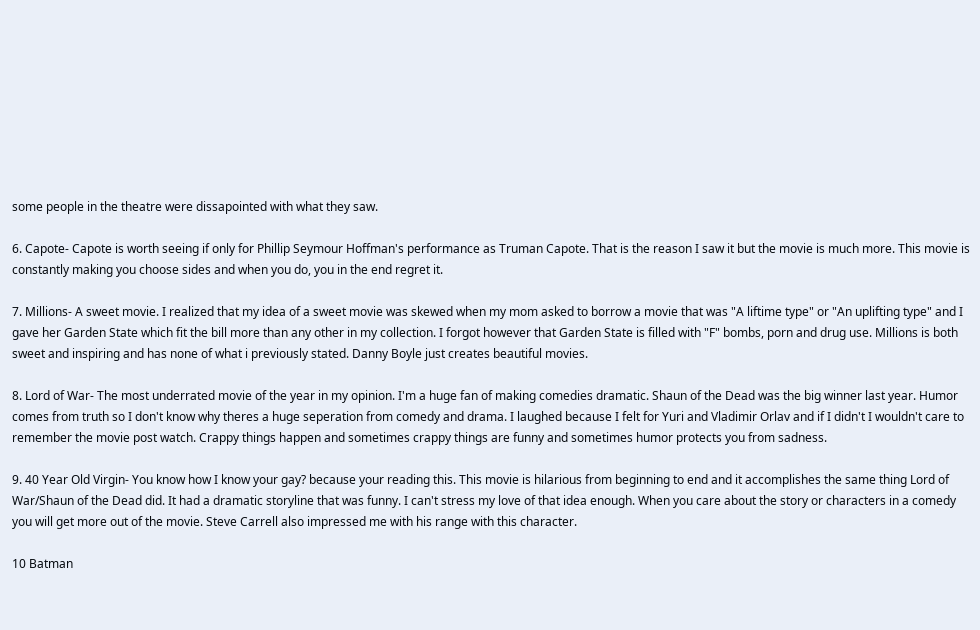some people in the theatre were dissapointed with what they saw.

6. Capote- Capote is worth seeing if only for Phillip Seymour Hoffman's performance as Truman Capote. That is the reason I saw it but the movie is much more. This movie is constantly making you choose sides and when you do, you in the end regret it.

7. Millions- A sweet movie. I realized that my idea of a sweet movie was skewed when my mom asked to borrow a movie that was "A liftime type" or "An uplifting type" and I gave her Garden State which fit the bill more than any other in my collection. I forgot however that Garden State is filled with "F" bombs, porn and drug use. Millions is both sweet and inspiring and has none of what i previously stated. Danny Boyle just creates beautiful movies.

8. Lord of War- The most underrated movie of the year in my opinion. I'm a huge fan of making comedies dramatic. Shaun of the Dead was the big winner last year. Humor comes from truth so I don't know why theres a huge seperation from comedy and drama. I laughed because I felt for Yuri and Vladimir Orlav and if I didn't I wouldn't care to remember the movie post watch. Crappy things happen and sometimes crappy things are funny and sometimes humor protects you from sadness.

9. 40 Year Old Virgin- You know how I know your gay? because your reading this. This movie is hilarious from beginning to end and it accomplishes the same thing Lord of War/Shaun of the Dead did. It had a dramatic storyline that was funny. I can't stress my love of that idea enough. When you care about the story or characters in a comedy you will get more out of the movie. Steve Carrell also impressed me with his range with this character.

10 Batman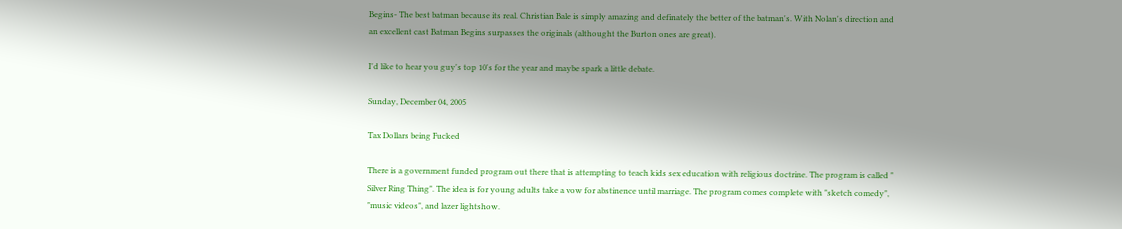Begins- The best batman because its real. Christian Bale is simply amazing and definately the better of the batman's. With Nolan's direction and an excellent cast Batman Begins surpasses the originals (althought the Burton ones are great).

I'd like to hear you guy's top 10's for the year and maybe spark a little debate.

Sunday, December 04, 2005

Tax Dollars being Fucked

There is a government funded program out there that is attempting to teach kids sex education with religious doctrine. The program is called " Silver Ring Thing". The idea is for young adults take a vow for abstinence until marriage. The program comes complete with "sketch comedy", "music videos", and lazer lightshow.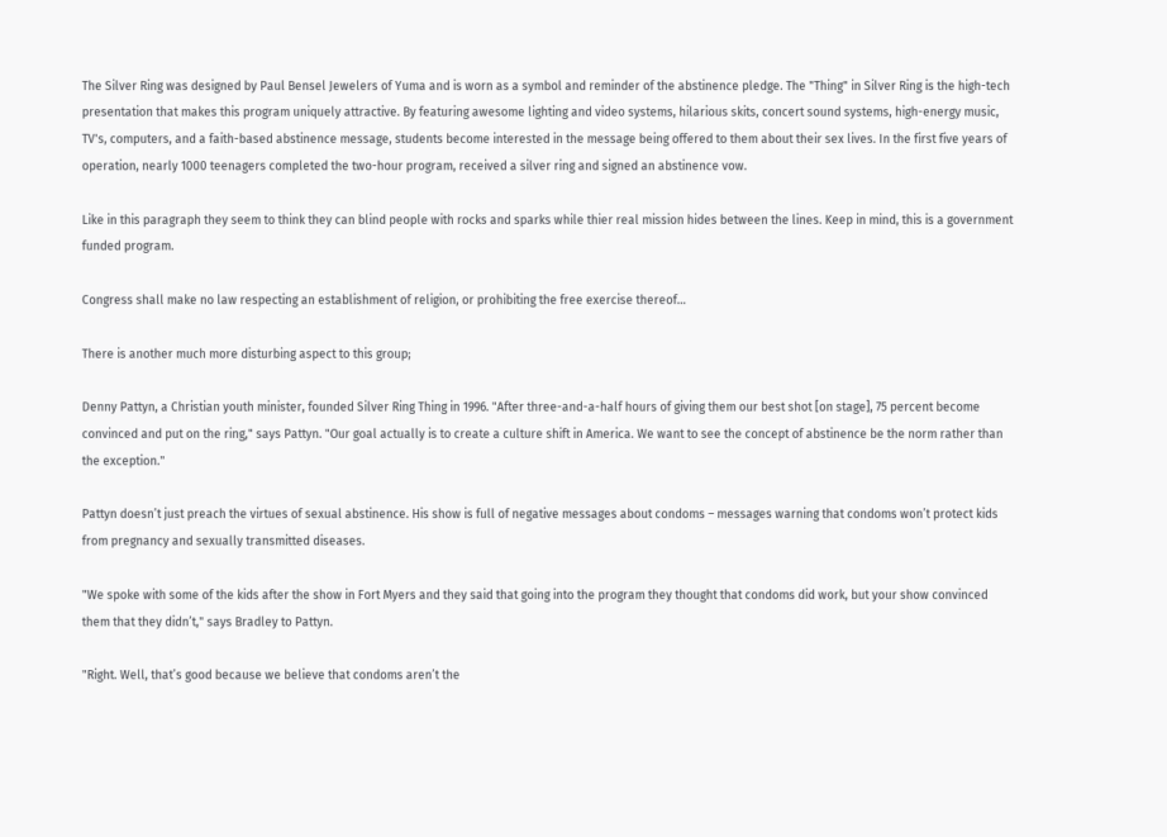The Silver Ring was designed by Paul Bensel Jewelers of Yuma and is worn as a symbol and reminder of the abstinence pledge. The "Thing" in Silver Ring is the high-tech presentation that makes this program uniquely attractive. By featuring awesome lighting and video systems, hilarious skits, concert sound systems, high-energy music, TV's, computers, and a faith-based abstinence message, students become interested in the message being offered to them about their sex lives. In the first five years of operation, nearly 1000 teenagers completed the two-hour program, received a silver ring and signed an abstinence vow.

Like in this paragraph they seem to think they can blind people with rocks and sparks while thier real mission hides between the lines. Keep in mind, this is a government funded program.

Congress shall make no law respecting an establishment of religion, or prohibiting the free exercise thereof...

There is another much more disturbing aspect to this group;

Denny Pattyn, a Christian youth minister, founded Silver Ring Thing in 1996. "After three-and-a-half hours of giving them our best shot [on stage], 75 percent become convinced and put on the ring," says Pattyn. "Our goal actually is to create a culture shift in America. We want to see the concept of abstinence be the norm rather than the exception."

Pattyn doesn’t just preach the virtues of sexual abstinence. His show is full of negative messages about condoms – messages warning that condoms won’t protect kids from pregnancy and sexually transmitted diseases.

"We spoke with some of the kids after the show in Fort Myers and they said that going into the program they thought that condoms did work, but your show convinced them that they didn’t," says Bradley to Pattyn.

"Right. Well, that’s good because we believe that condoms aren’t the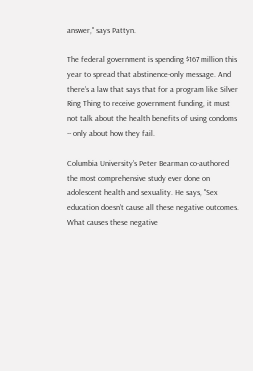answer," says Pattyn.

The federal government is spending $167 million this year to spread that abstinence-only message. And there’s a law that says that for a program like Silver Ring Thing to receive government funding, it must not talk about the health benefits of using condoms -- only about how they fail.

Columbia University’s Peter Bearman co-authored the most comprehensive study ever done on adolescent health and sexuality. He says, "Sex education doesn’t cause all these negative outcomes. What causes these negative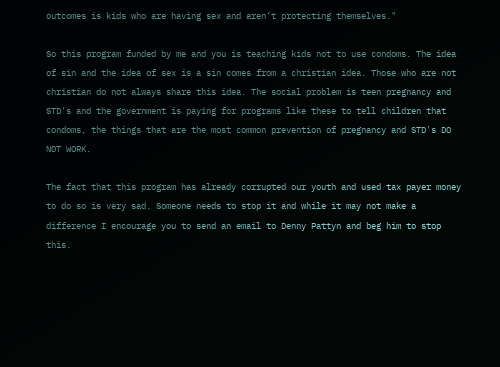outcomes is kids who are having sex and aren’t protecting themselves."

So this program funded by me and you is teaching kids not to use condoms. The idea of sin and the idea of sex is a sin comes from a christian idea. Those who are not christian do not always share this idea. The social problem is teen pregnancy and STD's and the government is paying for programs like these to tell children that condoms, the things that are the most common prevention of pregnancy and STD's DO NOT WORK.

The fact that this program has already corrupted our youth and used tax payer money to do so is very sad. Someone needs to stop it and while it may not make a difference I encourage you to send an email to Denny Pattyn and beg him to stop this.